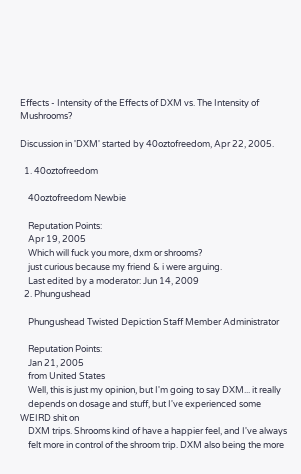Effects - Intensity of the Effects of DXM vs. The Intensity of Mushrooms?

Discussion in 'DXM' started by 40oztofreedom, Apr 22, 2005.

  1. 40oztofreedom

    40oztofreedom Newbie

    Reputation Points:
    Apr 19, 2005
    Which will fuck you more, dxm or shrooms?
    just curious because my friend & i were arguing.
    Last edited by a moderator: Jun 14, 2009
  2. Phungushead

    Phungushead Twisted Depiction Staff Member Administrator

    Reputation Points:
    Jan 21, 2005
    from United States
    Well, this is just my opinion, but I'm going to say DXM... it really
    depends on dosage and stuff, but I've experienced some WEIRD shit on
    DXM trips. Shrooms kind of have a happier feel, and I've always
    felt more in control of the shroom trip. DXM also being the more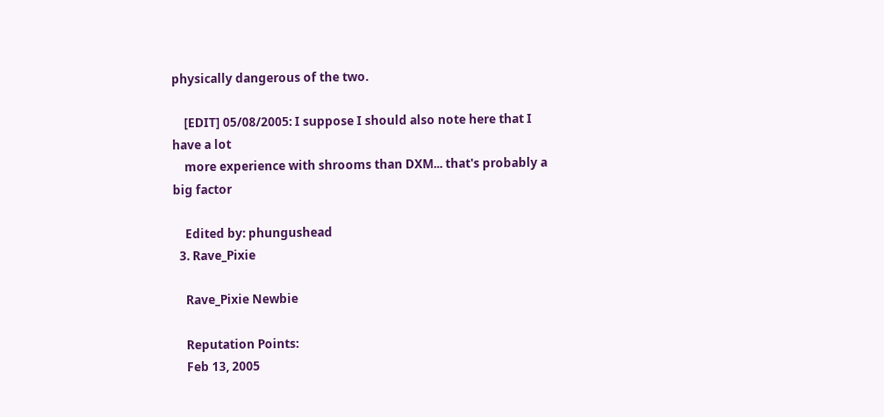physically dangerous of the two.

    [EDIT] 05/08/2005: I suppose I should also note here that I have a lot
    more experience with shrooms than DXM... that's probably a big factor

    Edited by: phungushead
  3. Rave_Pixie

    Rave_Pixie Newbie

    Reputation Points:
    Feb 13, 2005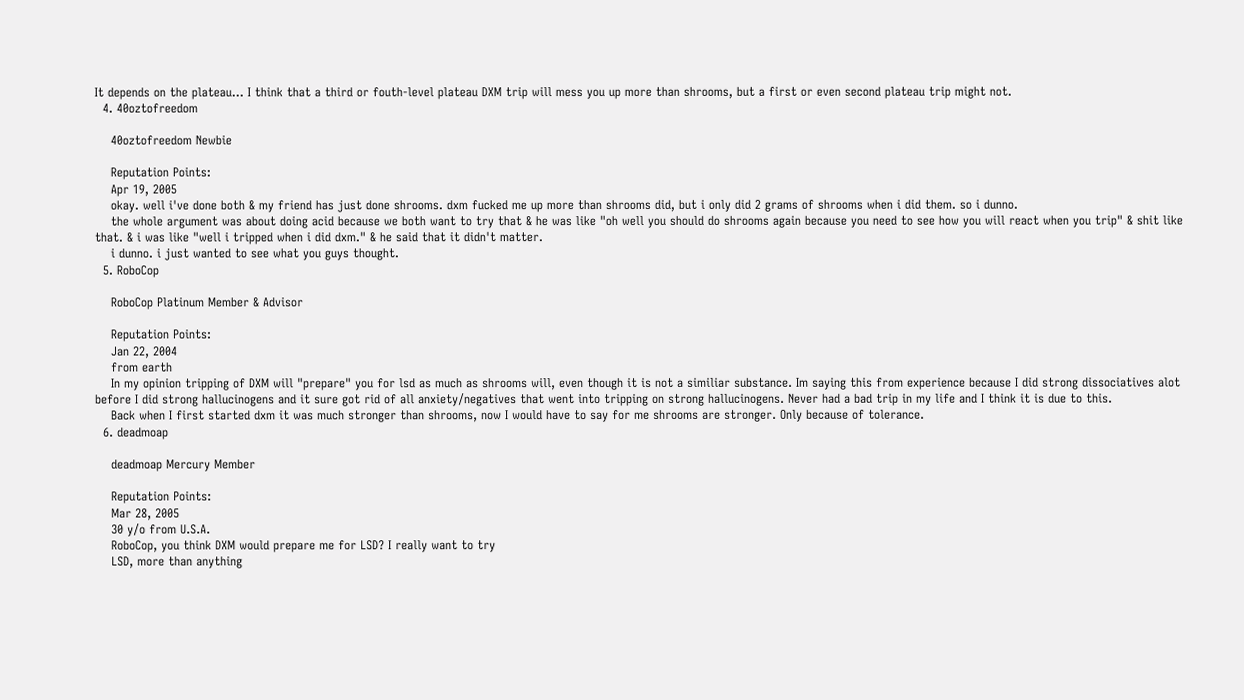It depends on the plateau... I think that a third or fouth-level plateau DXM trip will mess you up more than shrooms, but a first or even second plateau trip might not.
  4. 40oztofreedom

    40oztofreedom Newbie

    Reputation Points:
    Apr 19, 2005
    okay. well i've done both & my friend has just done shrooms. dxm fucked me up more than shrooms did, but i only did 2 grams of shrooms when i did them. so i dunno.
    the whole argument was about doing acid because we both want to try that & he was like "oh well you should do shrooms again because you need to see how you will react when you trip" & shit like that. & i was like "well i tripped when i did dxm." & he said that it didn't matter.
    i dunno. i just wanted to see what you guys thought.
  5. RoboCop

    RoboCop Platinum Member & Advisor

    Reputation Points:
    Jan 22, 2004
    from earth
    In my opinion tripping of DXM will "prepare" you for lsd as much as shrooms will, even though it is not a similiar substance. Im saying this from experience because I did strong dissociatives alot before I did strong hallucinogens and it sure got rid of all anxiety/negatives that went into tripping on strong hallucinogens. Never had a bad trip in my life and I think it is due to this.
    Back when I first started dxm it was much stronger than shrooms, now I would have to say for me shrooms are stronger. Only because of tolerance.
  6. deadmoap

    deadmoap Mercury Member

    Reputation Points:
    Mar 28, 2005
    30 y/o from U.S.A.
    RoboCop, you think DXM would prepare me for LSD? I really want to try
    LSD, more than anything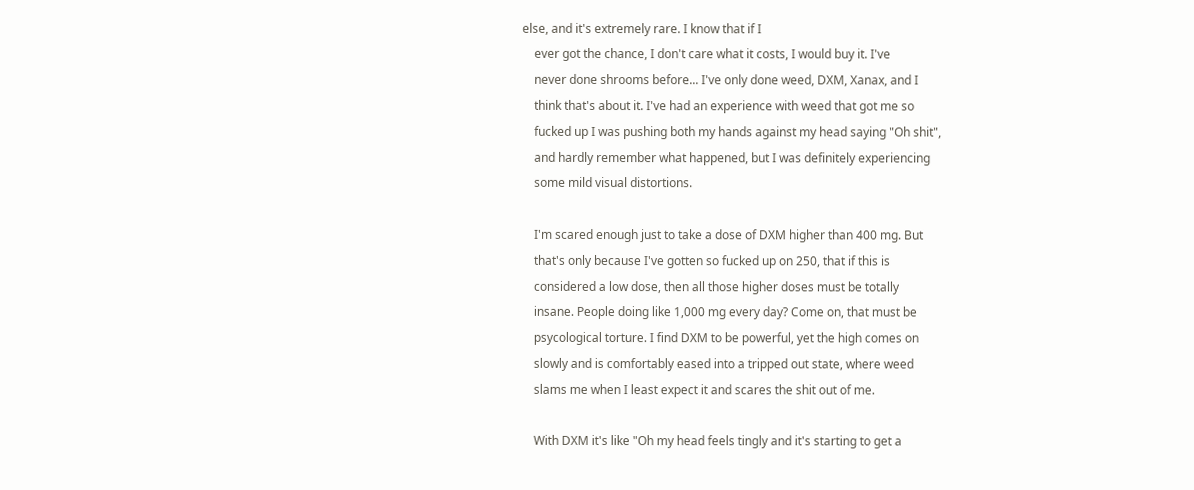else, and it's extremely rare. I know that if I
    ever got the chance, I don't care what it costs, I would buy it. I've
    never done shrooms before... I've only done weed, DXM, Xanax, and I
    think that's about it. I've had an experience with weed that got me so
    fucked up I was pushing both my hands against my head saying "Oh shit",
    and hardly remember what happened, but I was definitely experiencing
    some mild visual distortions.

    I'm scared enough just to take a dose of DXM higher than 400 mg. But
    that's only because I've gotten so fucked up on 250, that if this is
    considered a low dose, then all those higher doses must be totally
    insane. People doing like 1,000 mg every day? Come on, that must be
    psycological torture. I find DXM to be powerful, yet the high comes on
    slowly and is comfortably eased into a tripped out state, where weed
    slams me when I least expect it and scares the shit out of me.

    With DXM it's like "Oh my head feels tingly and it's starting to get a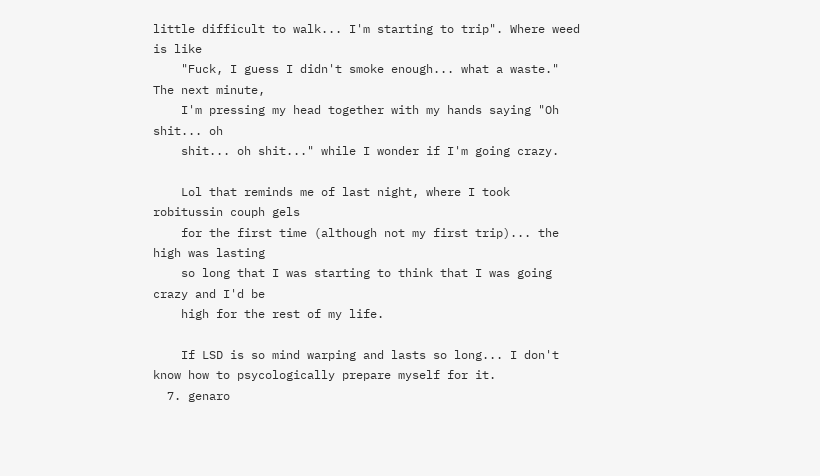little difficult to walk... I'm starting to trip". Where weed is like
    "Fuck, I guess I didn't smoke enough... what a waste." The next minute,
    I'm pressing my head together with my hands saying "Oh shit... oh
    shit... oh shit..." while I wonder if I'm going crazy.

    Lol that reminds me of last night, where I took robitussin couph gels
    for the first time (although not my first trip)... the high was lasting
    so long that I was starting to think that I was going crazy and I'd be
    high for the rest of my life.

    If LSD is so mind warping and lasts so long... I don't know how to psycologically prepare myself for it.
  7. genaro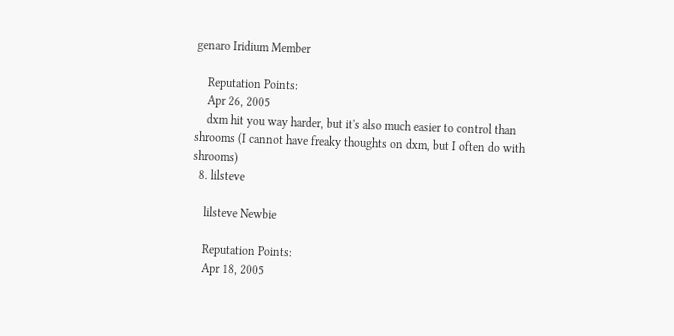genaro Iridium Member

    Reputation Points:
    Apr 26, 2005
    dxm hit you way harder, but it's also much easier to control than shrooms (I cannot have freaky thoughts on dxm, but I often do with shrooms)
  8. lilsteve

    lilsteve Newbie

    Reputation Points:
    Apr 18, 2005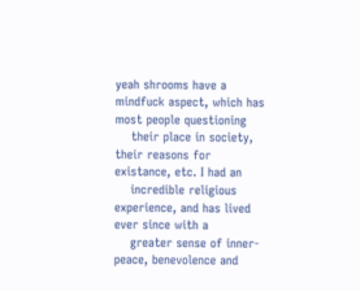yeah shrooms have a mindfuck aspect, which has most people questioning
    their place in society, their reasons for existance, etc. I had an
    incredible religious experience, and has lived ever since with a
    greater sense of inner-peace, benevolence and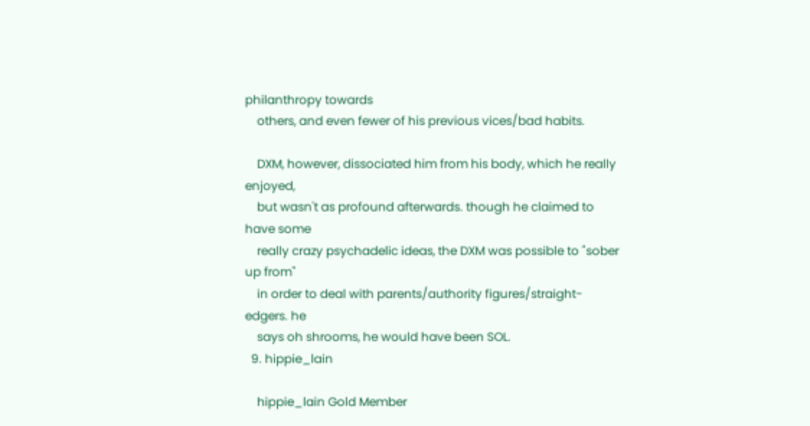philanthropy towards
    others, and even fewer of his previous vices/bad habits.

    DXM, however, dissociated him from his body, which he really enjoyed,
    but wasn't as profound afterwards. though he claimed to have some
    really crazy psychadelic ideas, the DXM was possible to "sober up from"
    in order to deal with parents/authority figures/straight-edgers. he
    says oh shrooms, he would have been SOL.
  9. hippie_lain

    hippie_lain Gold Member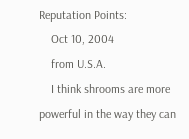Reputation Points:
    Oct 10, 2004
    from U.S.A.
    I think shrooms are more powerful in the way they can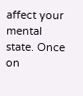affect your mental state. Once on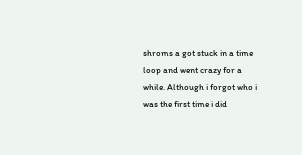shroms a got stuck in a time loop and went crazy for a while. Although i forgot who i was the first time i did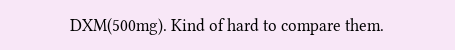DXM(500mg). Kind of hard to compare them.